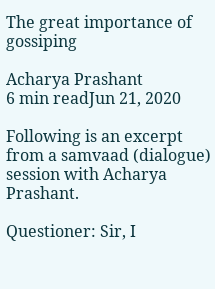The great importance of gossiping

Acharya Prashant
6 min readJun 21, 2020

Following is an excerpt from a samvaad (dialogue) session with Acharya Prashant.

Questioner: Sir, I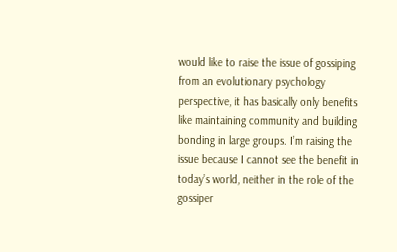would like to raise the issue of gossiping from an evolutionary psychology perspective, it has basically only benefits like maintaining community and building bonding in large groups. I’m raising the issue because I cannot see the benefit in today’s world, neither in the role of the gossiper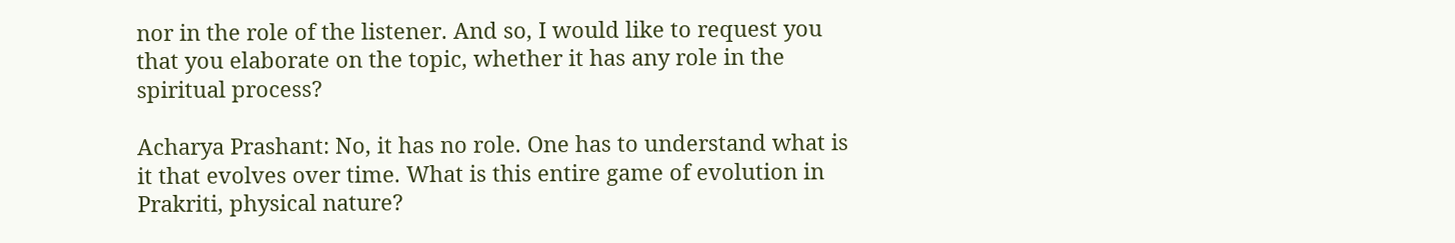nor in the role of the listener. And so, I would like to request you that you elaborate on the topic, whether it has any role in the spiritual process?

Acharya Prashant: No, it has no role. One has to understand what is it that evolves over time. What is this entire game of evolution in Prakriti, physical nature?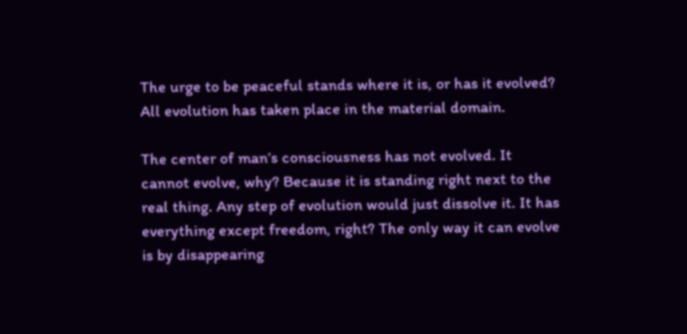The urge to be peaceful stands where it is, or has it evolved? All evolution has taken place in the material domain.

The center of man’s consciousness has not evolved. It cannot evolve, why? Because it is standing right next to the real thing. Any step of evolution would just dissolve it. It has everything except freedom, right? The only way it can evolve is by disappearing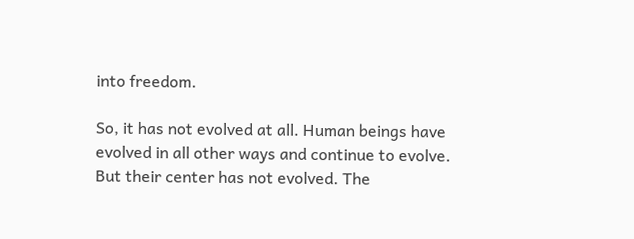into freedom.

So, it has not evolved at all. Human beings have evolved in all other ways and continue to evolve. But their center has not evolved. The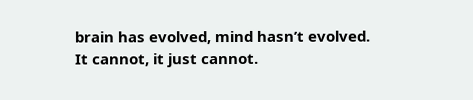brain has evolved, mind hasn’t evolved. It cannot, it just cannot.